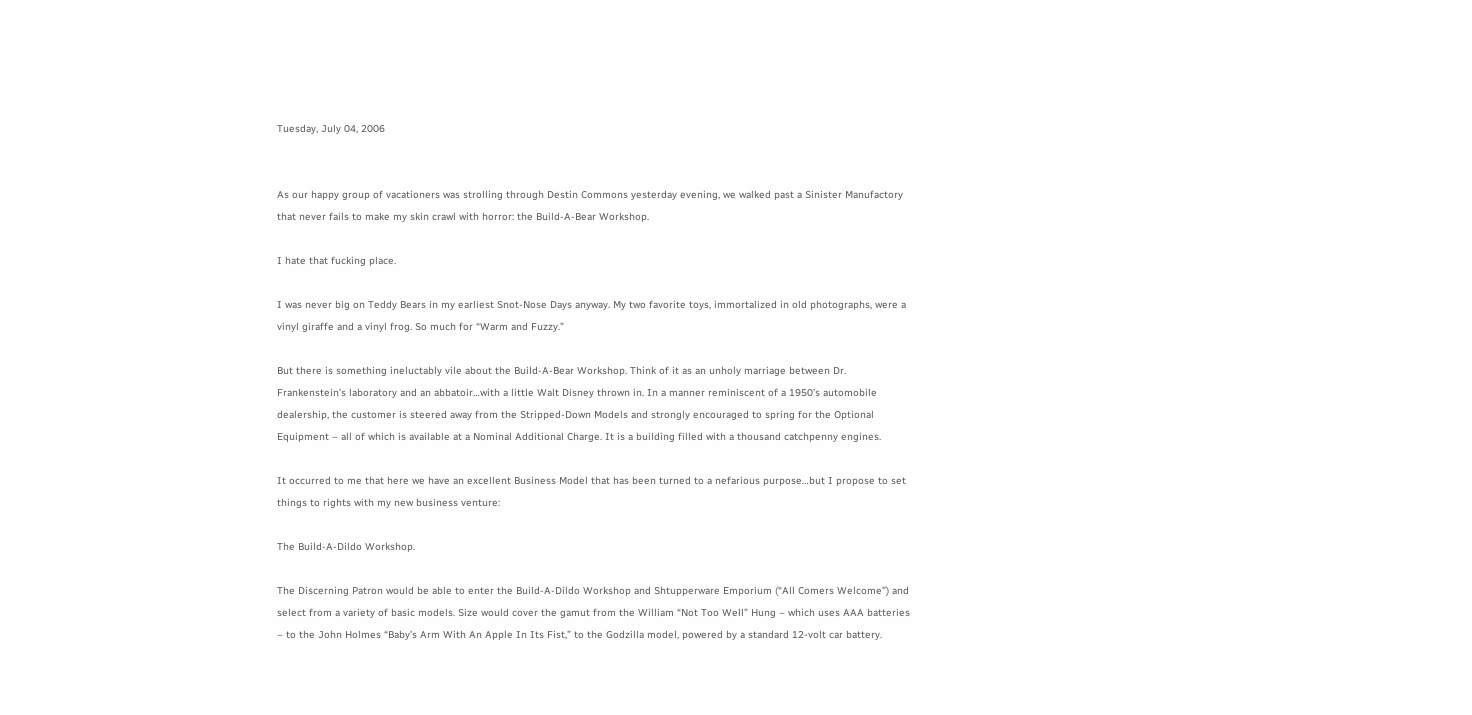Tuesday, July 04, 2006


As our happy group of vacationers was strolling through Destin Commons yesterday evening, we walked past a Sinister Manufactory that never fails to make my skin crawl with horror: the Build-A-Bear Workshop.

I hate that fucking place.

I was never big on Teddy Bears in my earliest Snot-Nose Days anyway. My two favorite toys, immortalized in old photographs, were a vinyl giraffe and a vinyl frog. So much for “Warm and Fuzzy.”

But there is something ineluctably vile about the Build-A-Bear Workshop. Think of it as an unholy marriage between Dr. Frankenstein’s laboratory and an abbatoir…with a little Walt Disney thrown in. In a manner reminiscent of a 1950’s automobile dealership, the customer is steered away from the Stripped-Down Models and strongly encouraged to spring for the Optional Equipment – all of which is available at a Nominal Additional Charge. It is a building filled with a thousand catchpenny engines.

It occurred to me that here we have an excellent Business Model that has been turned to a nefarious purpose…but I propose to set things to rights with my new business venture:

The Build-A-Dildo Workshop.

The Discerning Patron would be able to enter the Build-A-Dildo Workshop and Shtupperware Emporium (“All Comers Welcome”) and select from a variety of basic models. Size would cover the gamut from the William “Not Too Well” Hung – which uses AAA batteries – to the John Holmes “Baby’s Arm With An Apple In Its Fist,” to the Godzilla model, powered by a standard 12-volt car battery.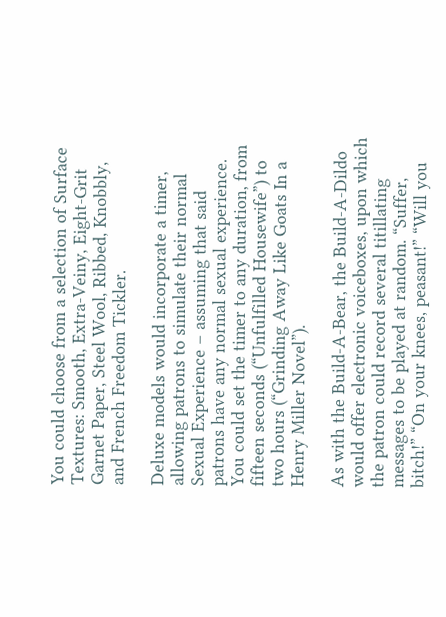You could choose from a selection of Surface Textures: Smooth, Extra-Veiny, Eight-Grit Garnet Paper, Steel Wool, Ribbed, Knobbly, and French Freedom Tickler.

Deluxe models would incorporate a timer, allowing patrons to simulate their normal Sexual Experience – assuming that said patrons have any normal sexual experience. You could set the timer to any duration, from fifteen seconds (“Unfulfilled Housewife”) to two hours (“Grinding Away Like Goats In a Henry Miller Novel”).

As with the Build-A-Bear, the Build-A-Dildo would offer electronic voiceboxes, upon which the patron could record several titillating messages to be played at random. “Suffer, bitch!” “On your knees, peasant!” “Will you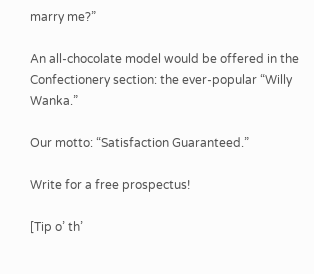marry me?”

An all-chocolate model would be offered in the Confectionery section: the ever-popular “Willy Wanka.”

Our motto: “Satisfaction Guaranteed.”

Write for a free prospectus!

[Tip o’ th’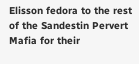Elisson fedora to the rest of the Sandestin Pervert Mafia for their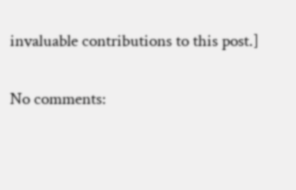invaluable contributions to this post.]

No comments: